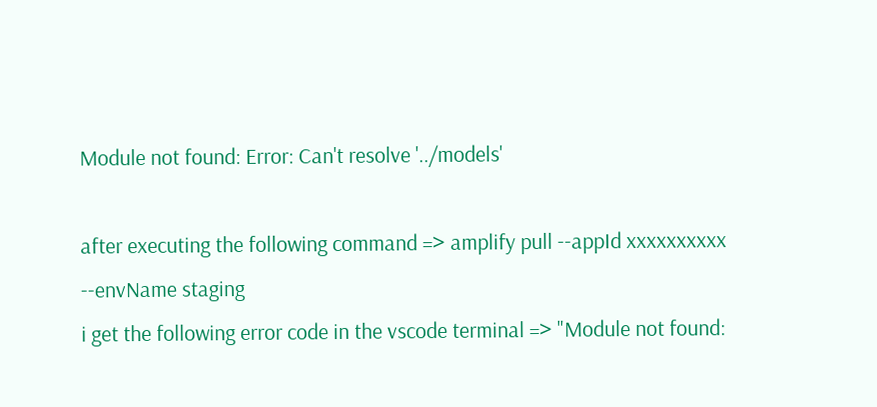Module not found: Error: Can't resolve '../models'

after executing the following command => amplify pull --appId xxxxxxxxxx --envName staging
i get the following error code in the vscode terminal => "Module not found: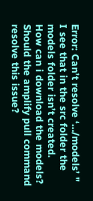Error: Can’t resolve ‘…/models’ "
I see that in the src folder the models folder isn’t created.
How can i download the models? Should the amplify pull command resolve this issue?